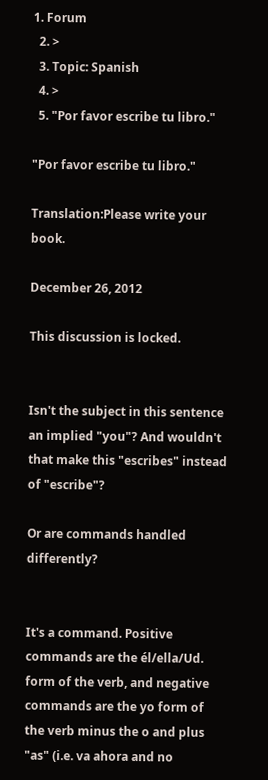1. Forum
  2. >
  3. Topic: Spanish
  4. >
  5. "Por favor escribe tu libro."

"Por favor escribe tu libro."

Translation:Please write your book.

December 26, 2012

This discussion is locked.


Isn't the subject in this sentence an implied "you"? And wouldn't that make this "escribes" instead of "escribe"?

Or are commands handled differently?


It's a command. Positive commands are the él/ella/Ud. form of the verb, and negative commands are the yo form of the verb minus the o and plus "as" (i.e. va ahora and no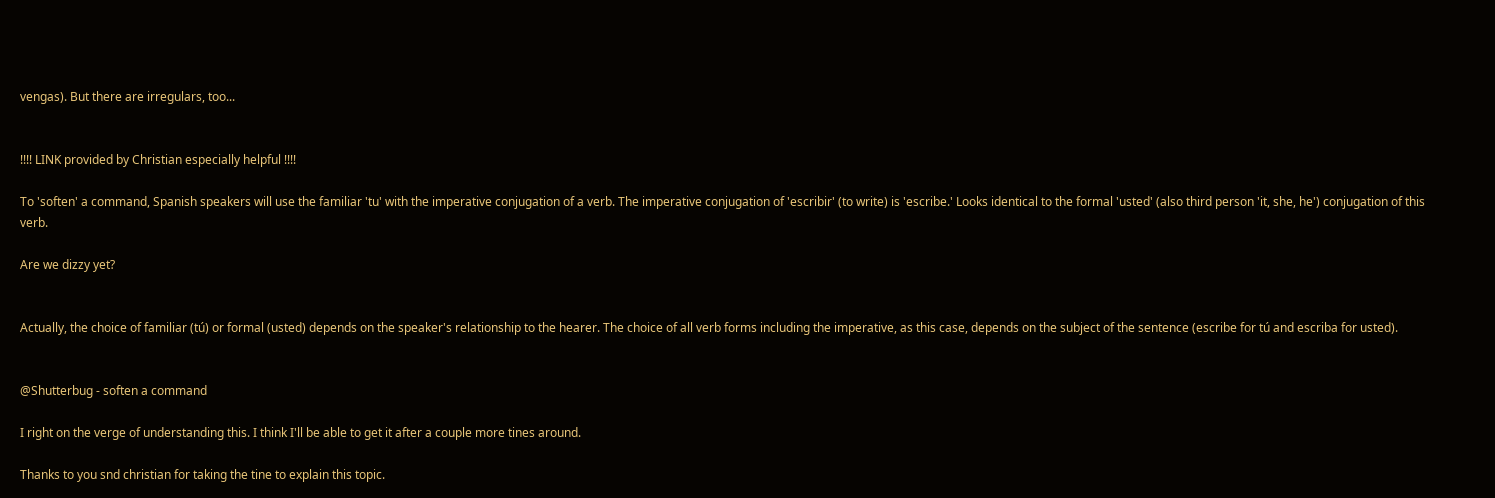vengas). But there are irregulars, too...


!!!! LINK provided by Christian especially helpful !!!!

To 'soften' a command, Spanish speakers will use the familiar 'tu' with the imperative conjugation of a verb. The imperative conjugation of 'escribir' (to write) is 'escribe.' Looks identical to the formal 'usted' (also third person 'it, she, he') conjugation of this verb.

Are we dizzy yet?


Actually, the choice of familiar (tú) or formal (usted) depends on the speaker's relationship to the hearer. The choice of all verb forms including the imperative, as this case, depends on the subject of the sentence (escribe for tú and escriba for usted).


@Shutterbug - soften a command

I right on the verge of understanding this. I think I'll be able to get it after a couple more tines around.

Thanks to you snd christian for taking the tine to explain this topic.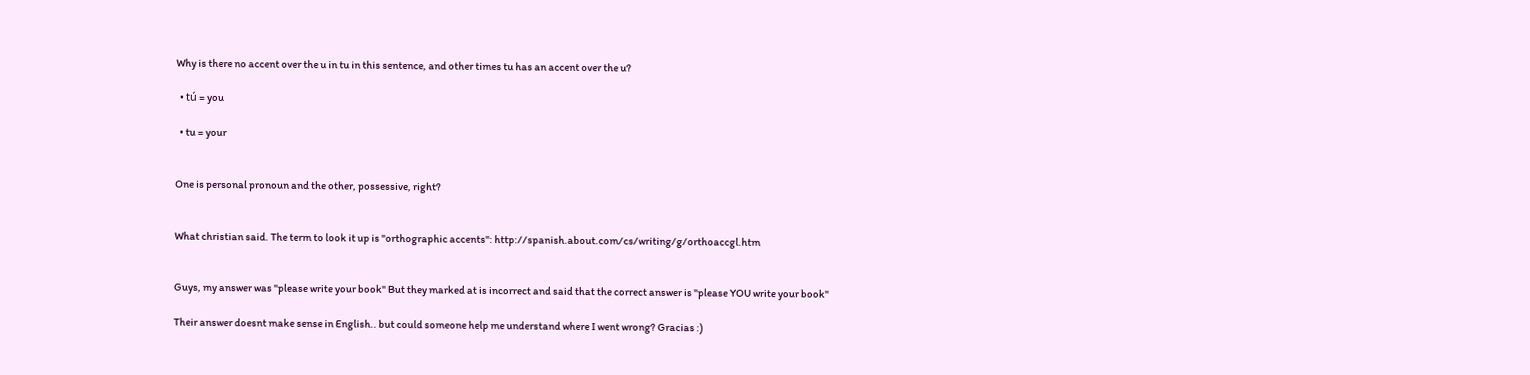Why is there no accent over the u in tu in this sentence, and other times tu has an accent over the u?

  • tú = you

  • tu = your


One is personal pronoun and the other, possessive, right?


What christian said. The term to look it up is "orthographic accents": http://spanish.about.com/cs/writing/g/orthoaccgl.htm


Guys, my answer was "please write your book" But they marked at is incorrect and said that the correct answer is "please YOU write your book"

Their answer doesnt make sense in English.. but could someone help me understand where I went wrong? Gracias :)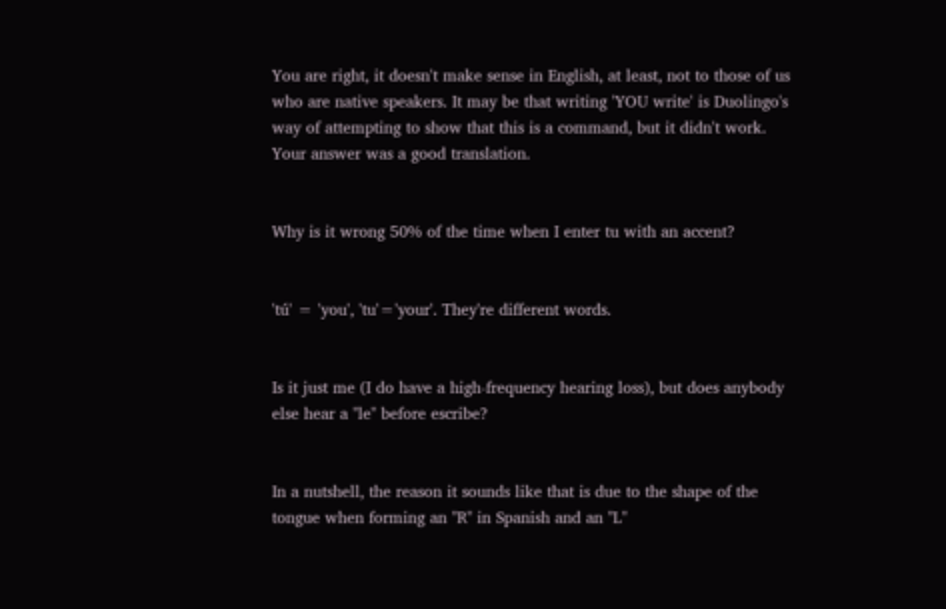You are right, it doesn't make sense in English, at least, not to those of us who are native speakers. It may be that writing 'YOU write' is Duolingo's way of attempting to show that this is a command, but it didn't work. Your answer was a good translation.


Why is it wrong 50% of the time when I enter tu with an accent?


'tú' = 'you', 'tu'='your'. They're different words.


Is it just me (I do have a high-frequency hearing loss), but does anybody else hear a "le" before escribe?


In a nutshell, the reason it sounds like that is due to the shape of the tongue when forming an "R" in Spanish and an "L"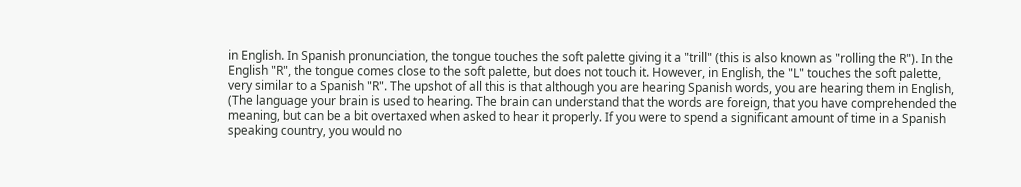in English. In Spanish pronunciation, the tongue touches the soft palette giving it a "trill" (this is also known as "rolling the R"). In the English "R", the tongue comes close to the soft palette, but does not touch it. However, in English, the "L" touches the soft palette, very similar to a Spanish "R". The upshot of all this is that although you are hearing Spanish words, you are hearing them in English, (The language your brain is used to hearing. The brain can understand that the words are foreign, that you have comprehended the meaning, but can be a bit overtaxed when asked to hear it properly. If you were to spend a significant amount of time in a Spanish speaking country, you would no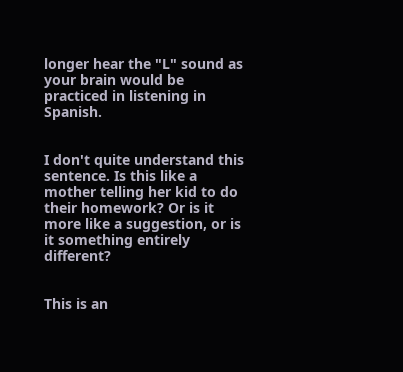longer hear the "L" sound as your brain would be practiced in listening in Spanish.


I don't quite understand this sentence. Is this like a mother telling her kid to do their homework? Or is it more like a suggestion, or is it something entirely different?


This is an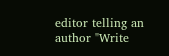editor telling an author "Write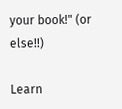your book!" (or else!!)

Learn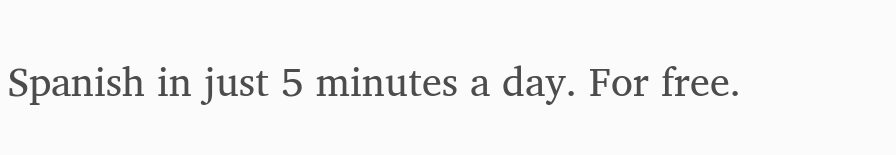Spanish in just 5 minutes a day. For free.